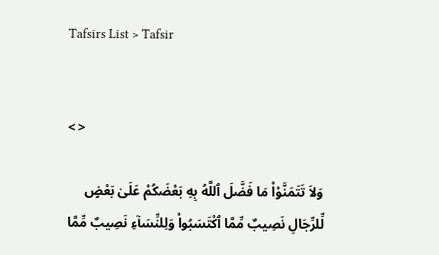Tafsirs List > Tafsir


< >

وَلاَ تَتَمَنَّوْاْ مَا فَضَّلَ ٱللَّهُ بِهِ بَعْضَكُمْ عَلَىٰ بَعْضٍ لِّلرِّجَالِ نَصِيبٌ مِّمَّا ٱكْتَسَبُواْ وَلِلنِّسَآءِ نَصِيبٌ مِّمَّا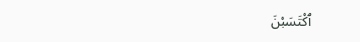ٱكْتَسَبْنَ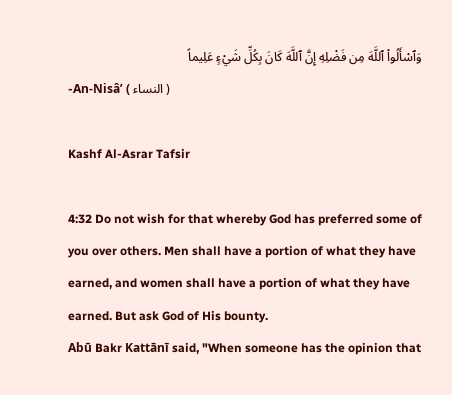وَٱسْأَلُواْ ٱللَّهَ مِن فَضْلِهِ إِنَّ ٱللَّهَ كَانَ بِكُلِّ شَيْءٍ عَلِيماً
-An-Nisâ’ ( النساء )

Kashf Al-Asrar Tafsir

4:32 Do not wish for that whereby God has preferred some of you over others. Men shall have a portion of what they have earned, and women shall have a portion of what they have earned. But ask God of His bounty.
Abū Bakr Kattānī said, "When someone has the opinion that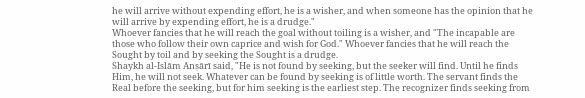he will arrive without expending effort, he is a wisher, and when someone has the opinion that he will arrive by expending effort, he is a drudge."
Whoever fancies that he will reach the goal without toiling is a wisher, and "The incapable are those who follow their own caprice and wish for God." Whoever fancies that he will reach the Sought by toil and by seeking the Sought is a drudge.
Shaykh al-Islām Anṣārī said, "He is not found by seeking, but the seeker will find. Until he finds Him, he will not seek. Whatever can be found by seeking is of little worth. The servant finds the Real before the seeking, but for him seeking is the earliest step. The recognizer finds seeking from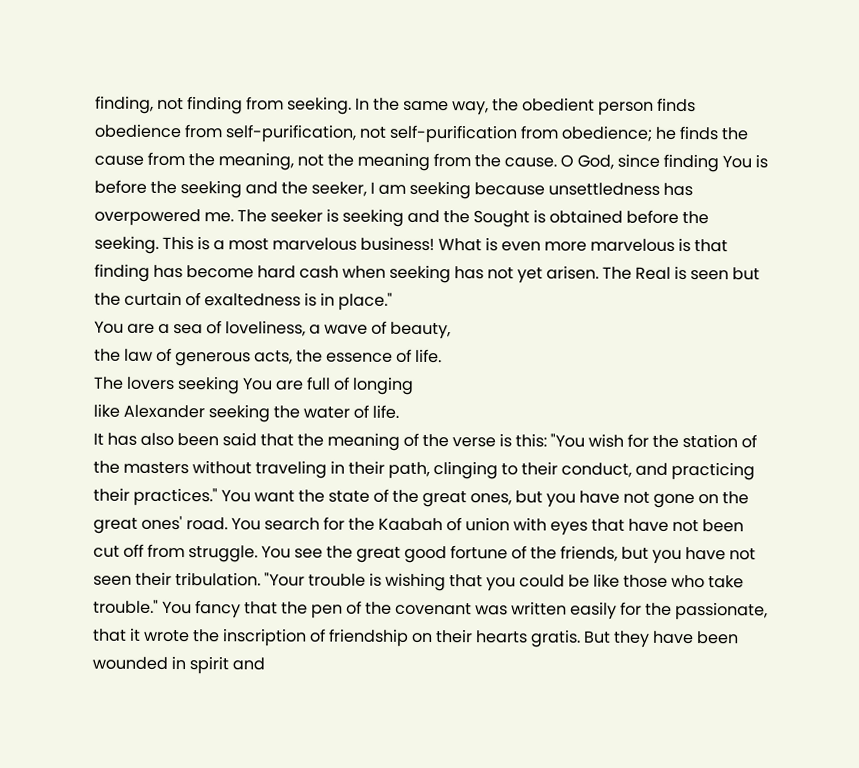finding, not finding from seeking. In the same way, the obedient person finds obedience from self-purification, not self-purification from obedience; he finds the cause from the meaning, not the meaning from the cause. O God, since finding You is before the seeking and the seeker, I am seeking because unsettledness has overpowered me. The seeker is seeking and the Sought is obtained before the seeking. This is a most marvelous business! What is even more marvelous is that finding has become hard cash when seeking has not yet arisen. The Real is seen but the curtain of exaltedness is in place."
You are a sea of loveliness, a wave of beauty,
the law of generous acts, the essence of life.
The lovers seeking You are full of longing
like Alexander seeking the water of life.
It has also been said that the meaning of the verse is this: "You wish for the station of the masters without traveling in their path, clinging to their conduct, and practicing their practices." You want the state of the great ones, but you have not gone on the great ones' road. You search for the Kaabah of union with eyes that have not been cut off from struggle. You see the great good fortune of the friends, but you have not seen their tribulation. "Your trouble is wishing that you could be like those who take trouble." You fancy that the pen of the covenant was written easily for the passionate, that it wrote the inscription of friendship on their hearts gratis. But they have been wounded in spirit and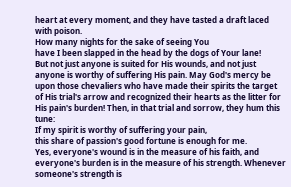heart at every moment, and they have tasted a draft laced with poison.
How many nights for the sake of seeing You
have I been slapped in the head by the dogs of Your lane!
But not just anyone is suited for His wounds, and not just anyone is worthy of suffering His pain. May God's mercy be upon those chevaliers who have made their spirits the target of His trial's arrow and recognized their hearts as the litter for His pain's burden! Then, in that trial and sorrow, they hum this tune:
If my spirit is worthy of suffering your pain,
this share of passion's good fortune is enough for me.
Yes, everyone's wound is in the measure of his faith, and everyone's burden is in the measure of his strength. Whenever someone's strength is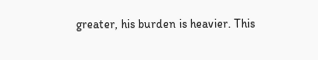greater, his burden is heavier. This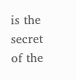is the secret of the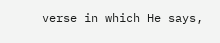verse in which He says,